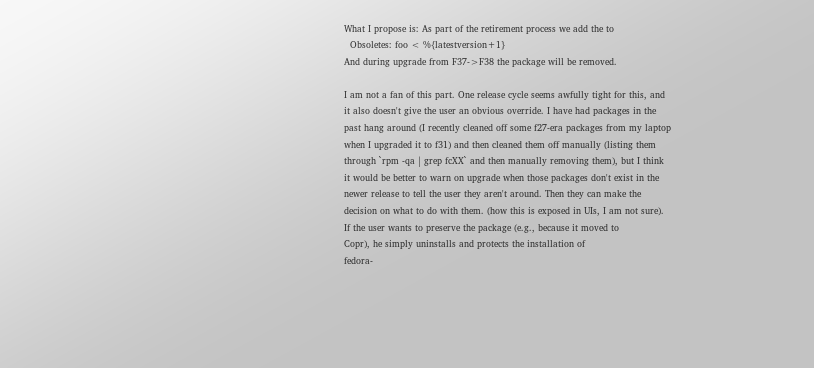What I propose is: As part of the retirement process we add the to
  Obsoletes: foo < %{latestversion+1}
And during upgrade from F37->F38 the package will be removed.

I am not a fan of this part. One release cycle seems awfully tight for this, and it also doesn't give the user an obvious override. I have had packages in the past hang around (I recently cleaned off some f27-era packages from my laptop when I upgraded it to f31) and then cleaned them off manually (listing them through `rpm -qa | grep fcXX` and then manually removing them), but I think it would be better to warn on upgrade when those packages don't exist in the newer release to tell the user they aren't around. Then they can make the decision on what to do with them. (how this is exposed in UIs, I am not sure).
If the user wants to preserve the package (e.g., because it moved to
Copr), he simply uninstalls and protects the installation of
fedora-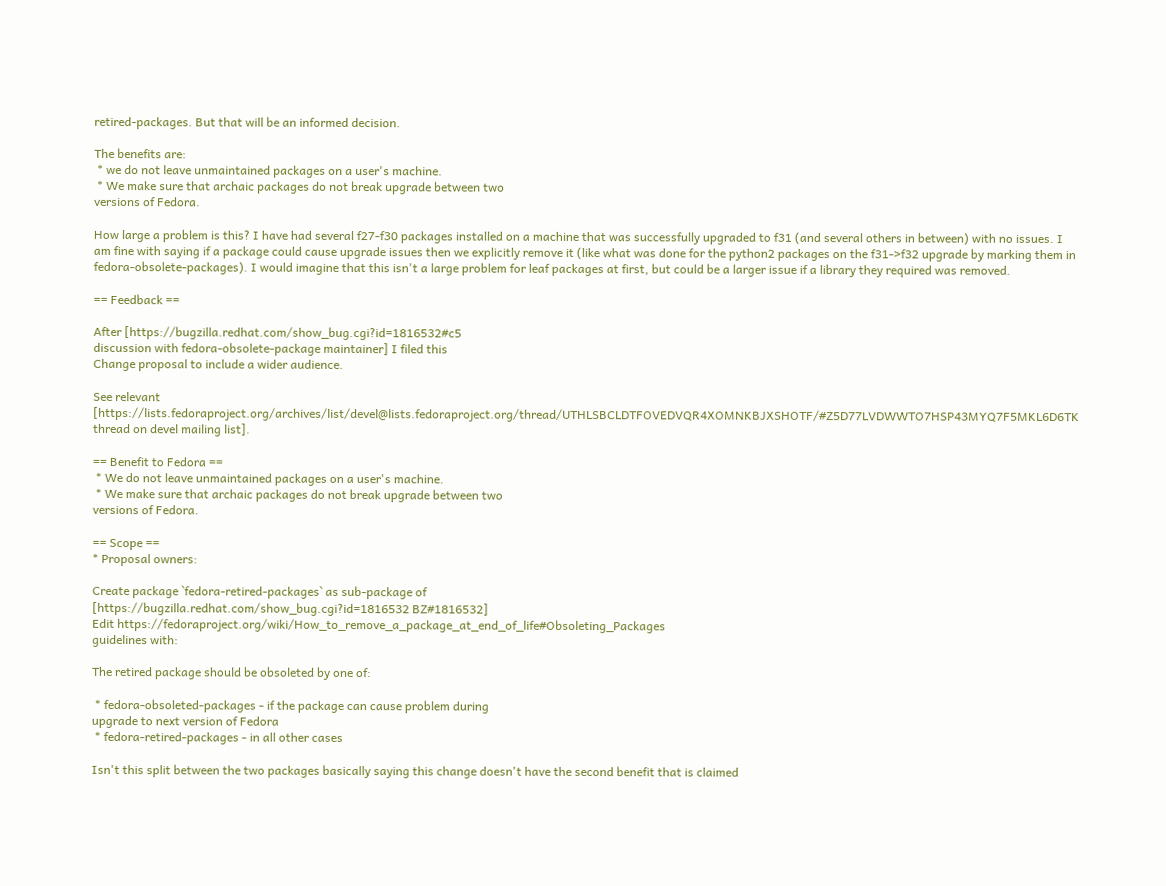retired-packages. But that will be an informed decision.

The benefits are:
 * we do not leave unmaintained packages on a user's machine.
 * We make sure that archaic packages do not break upgrade between two
versions of Fedora.

How large a problem is this? I have had several f27-f30 packages installed on a machine that was successfully upgraded to f31 (and several others in between) with no issues. I am fine with saying if a package could cause upgrade issues then we explicitly remove it (like what was done for the python2 packages on the f31->f32 upgrade by marking them in fedora-obsolete-packages). I would imagine that this isn't a large problem for leaf packages at first, but could be a larger issue if a library they required was removed.

== Feedback ==

After [https://bugzilla.redhat.com/show_bug.cgi?id=1816532#c5
discussion with fedora-obsolete-package maintainer] I filed this
Change proposal to include a wider audience.

See relevant [https://lists.fedoraproject.org/archives/list/devel@lists.fedoraproject.org/thread/UTHLSBCLDTFOVEDVQR4XOMNKBJXSHOTF/#Z5D77LVDWWTO7HSP43MYQ7F5MKL6D6TK
thread on devel mailing list].

== Benefit to Fedora ==
 * We do not leave unmaintained packages on a user's machine.
 * We make sure that archaic packages do not break upgrade between two
versions of Fedora.

== Scope ==
* Proposal owners:

Create package `fedora-retired-packages` as sub-package of
[https://bugzilla.redhat.com/show_bug.cgi?id=1816532 BZ#1816532]
Edit https://fedoraproject.org/wiki/How_to_remove_a_package_at_end_of_life#Obsoleting_Packages
guidelines with:

The retired package should be obsoleted by one of:

 * fedora-obsoleted-packages - if the package can cause problem during
upgrade to next version of Fedora
 * fedora-retired-packages - in all other cases

Isn't this split between the two packages basically saying this change doesn't have the second benefit that is claimed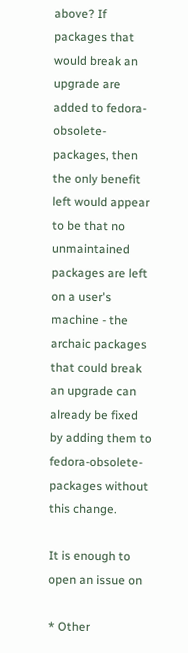above? If packages that would break an upgrade are added to fedora-obsolete-packages, then the only benefit left would appear to be that no unmaintained packages are left on a user's machine - the archaic packages that could break an upgrade can already be fixed by adding them to fedora-obsolete-packages without this change.

It is enough to open an issue on

* Other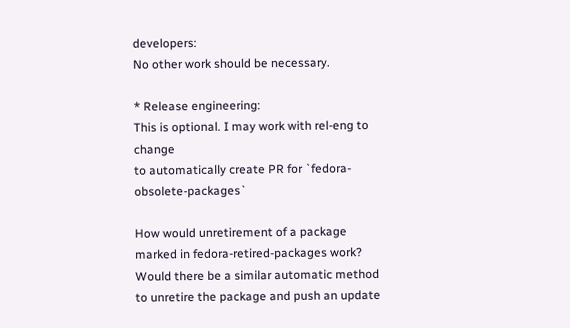developers:
No other work should be necessary.

* Release engineering:
This is optional. I may work with rel-eng to change
to automatically create PR for `fedora-obsolete-packages`

How would unretirement of a package marked in fedora-retired-packages work? Would there be a similar automatic method to unretire the package and push an update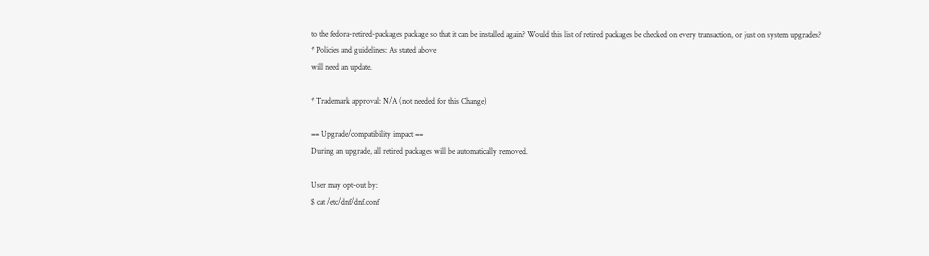to the fedora-retired-packages package so that it can be installed again? Would this list of retired packages be checked on every transaction, or just on system upgrades?
* Policies and guidelines: As stated above
will need an update.

* Trademark approval: N/A (not needed for this Change)

== Upgrade/compatibility impact ==
During an upgrade, all retired packages will be automatically removed.

User may opt-out by:
$ cat /etc/dnf/dnf.conf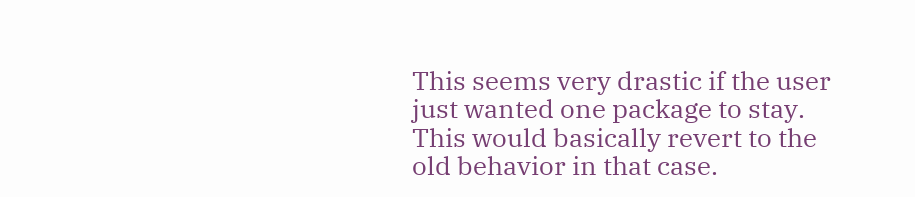This seems very drastic if the user just wanted one package to stay. This would basically revert to the old behavior in that case.